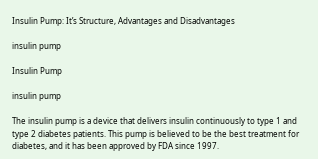Insulin Pump: It’s Structure, Advantages and Disadvantages

insulin pump

Insulin Pump

insulin pump

The insulin pump is a device that delivers insulin continuously to type 1 and type 2 diabetes patients. This pump is believed to be the best treatment for diabetes, and it has been approved by FDA since 1997.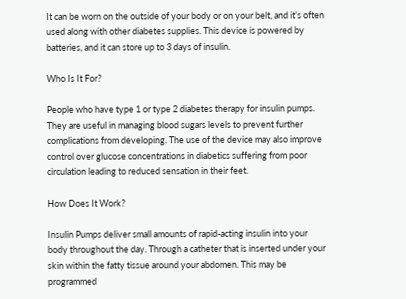It can be worn on the outside of your body or on your belt, and it’s often used along with other diabetes supplies. This device is powered by batteries, and it can store up to 3 days of insulin.

Who Is It For?

People who have type 1 or type 2 diabetes therapy for insulin pumps. They are useful in managing blood sugars levels to prevent further complications from developing. The use of the device may also improve control over glucose concentrations in diabetics suffering from poor circulation leading to reduced sensation in their feet.

How Does It Work?

Insulin Pumps deliver small amounts of rapid-acting insulin into your body throughout the day. Through a catheter that is inserted under your skin within the fatty tissue around your abdomen. This may be programmed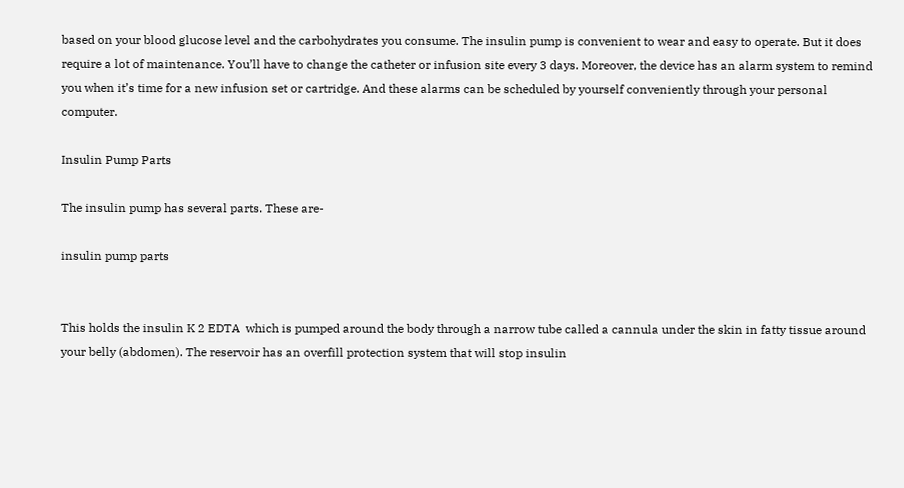based on your blood glucose level and the carbohydrates you consume. The insulin pump is convenient to wear and easy to operate. But it does require a lot of maintenance. You’ll have to change the catheter or infusion site every 3 days. Moreover, the device has an alarm system to remind you when it’s time for a new infusion set or cartridge. And these alarms can be scheduled by yourself conveniently through your personal computer.

Insulin Pump Parts

The insulin pump has several parts. These are-

insulin pump parts


This holds the insulin K 2 EDTA  which is pumped around the body through a narrow tube called a cannula under the skin in fatty tissue around your belly (abdomen). The reservoir has an overfill protection system that will stop insulin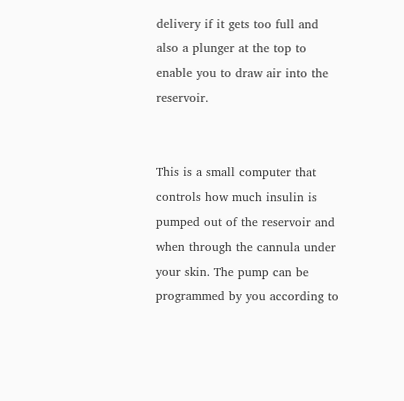delivery if it gets too full and also a plunger at the top to enable you to draw air into the reservoir.


This is a small computer that controls how much insulin is pumped out of the reservoir and when through the cannula under your skin. The pump can be programmed by you according to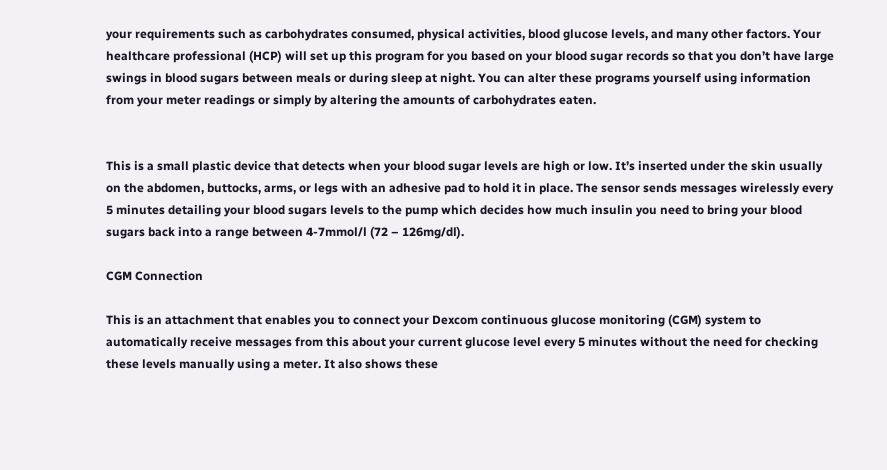your requirements such as carbohydrates consumed, physical activities, blood glucose levels, and many other factors. Your healthcare professional (HCP) will set up this program for you based on your blood sugar records so that you don’t have large swings in blood sugars between meals or during sleep at night. You can alter these programs yourself using information from your meter readings or simply by altering the amounts of carbohydrates eaten.


This is a small plastic device that detects when your blood sugar levels are high or low. It’s inserted under the skin usually on the abdomen, buttocks, arms, or legs with an adhesive pad to hold it in place. The sensor sends messages wirelessly every 5 minutes detailing your blood sugars levels to the pump which decides how much insulin you need to bring your blood sugars back into a range between 4-7mmol/l (72 – 126mg/dl).

CGM Connection

This is an attachment that enables you to connect your Dexcom continuous glucose monitoring (CGM) system to automatically receive messages from this about your current glucose level every 5 minutes without the need for checking these levels manually using a meter. It also shows these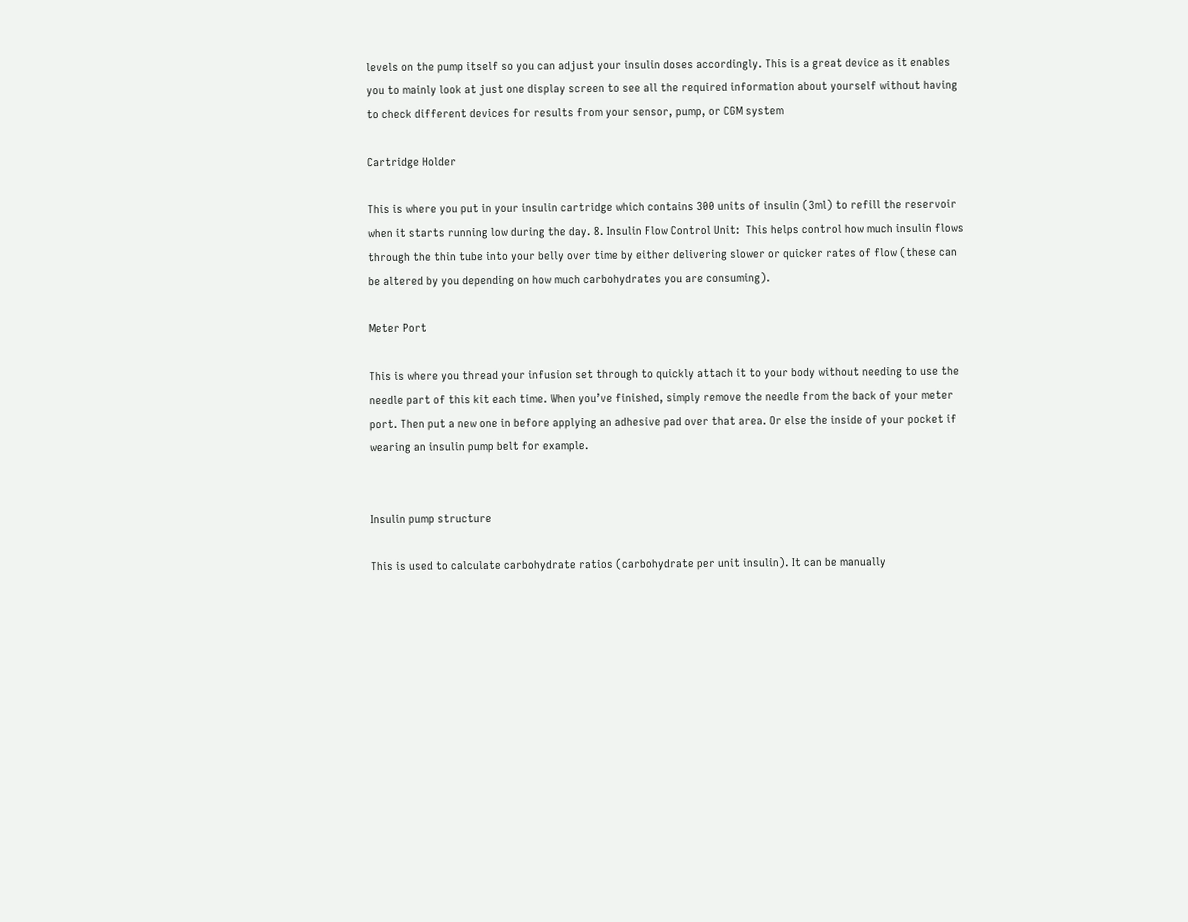levels on the pump itself so you can adjust your insulin doses accordingly. This is a great device as it enables you to mainly look at just one display screen to see all the required information about yourself without having to check different devices for results from your sensor, pump, or CGM system

Cartridge Holder

This is where you put in your insulin cartridge which contains 300 units of insulin (3ml) to refill the reservoir when it starts running low during the day. 8. Insulin Flow Control Unit:  This helps control how much insulin flows through the thin tube into your belly over time by either delivering slower or quicker rates of flow (these can be altered by you depending on how much carbohydrates you are consuming).

Meter Port

This is where you thread your infusion set through to quickly attach it to your body without needing to use the needle part of this kit each time. When you’ve finished, simply remove the needle from the back of your meter port. Then put a new one in before applying an adhesive pad over that area. Or else the inside of your pocket if wearing an insulin pump belt for example.


Insulin pump structure

This is used to calculate carbohydrate ratios (carbohydrate per unit insulin). It can be manually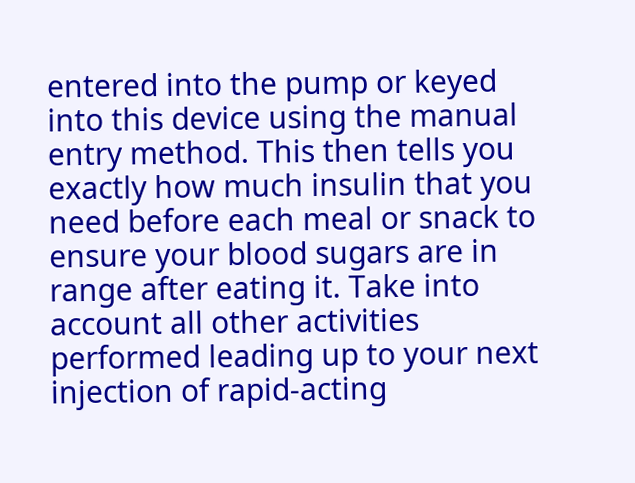entered into the pump or keyed into this device using the manual entry method. This then tells you exactly how much insulin that you need before each meal or snack to ensure your blood sugars are in range after eating it. Take into account all other activities performed leading up to your next injection of rapid-acting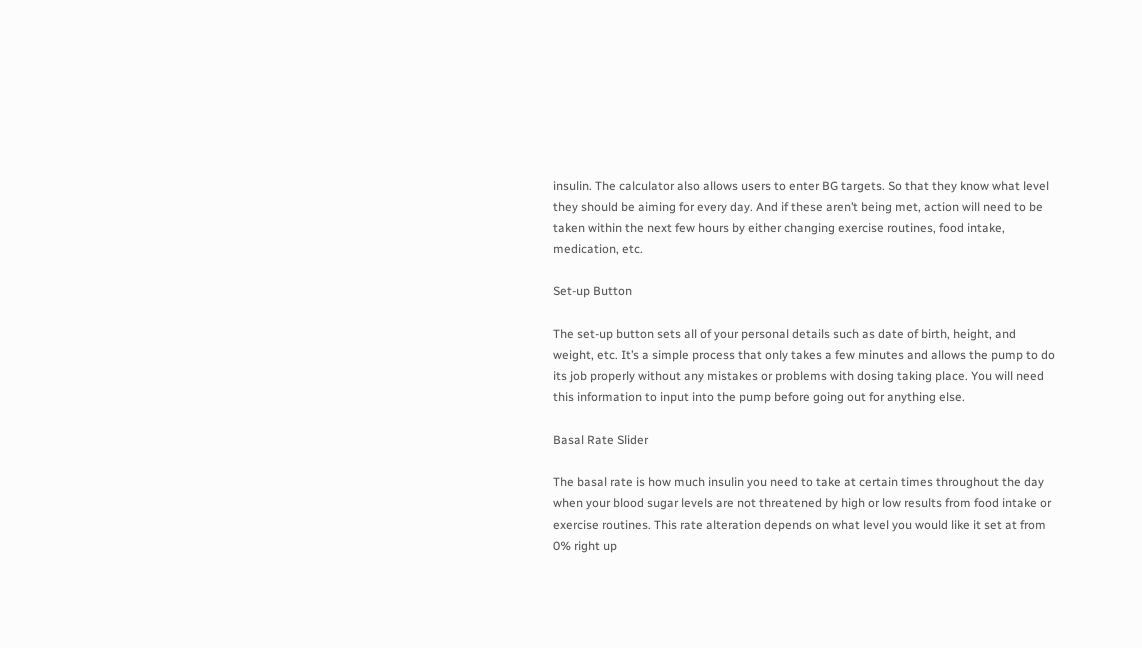insulin. The calculator also allows users to enter BG targets. So that they know what level they should be aiming for every day. And if these aren’t being met, action will need to be taken within the next few hours by either changing exercise routines, food intake, medication, etc.

Set-up Button

The set-up button sets all of your personal details such as date of birth, height, and weight, etc. It’s a simple process that only takes a few minutes and allows the pump to do its job properly without any mistakes or problems with dosing taking place. You will need this information to input into the pump before going out for anything else.

Basal Rate Slider

The basal rate is how much insulin you need to take at certain times throughout the day when your blood sugar levels are not threatened by high or low results from food intake or exercise routines. This rate alteration depends on what level you would like it set at from 0% right up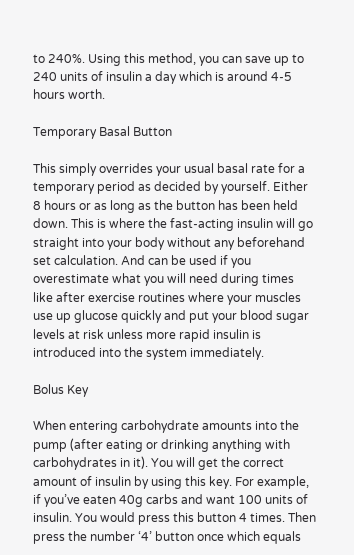to 240%. Using this method, you can save up to 240 units of insulin a day which is around 4-5 hours worth.

Temporary Basal Button

This simply overrides your usual basal rate for a temporary period as decided by yourself. Either 8 hours or as long as the button has been held down. This is where the fast-acting insulin will go straight into your body without any beforehand set calculation. And can be used if you overestimate what you will need during times like after exercise routines where your muscles use up glucose quickly and put your blood sugar levels at risk unless more rapid insulin is introduced into the system immediately.

Bolus Key

When entering carbohydrate amounts into the pump (after eating or drinking anything with carbohydrates in it). You will get the correct amount of insulin by using this key. For example, if you’ve eaten 40g carbs and want 100 units of insulin. You would press this button 4 times. Then press the number ‘4’ button once which equals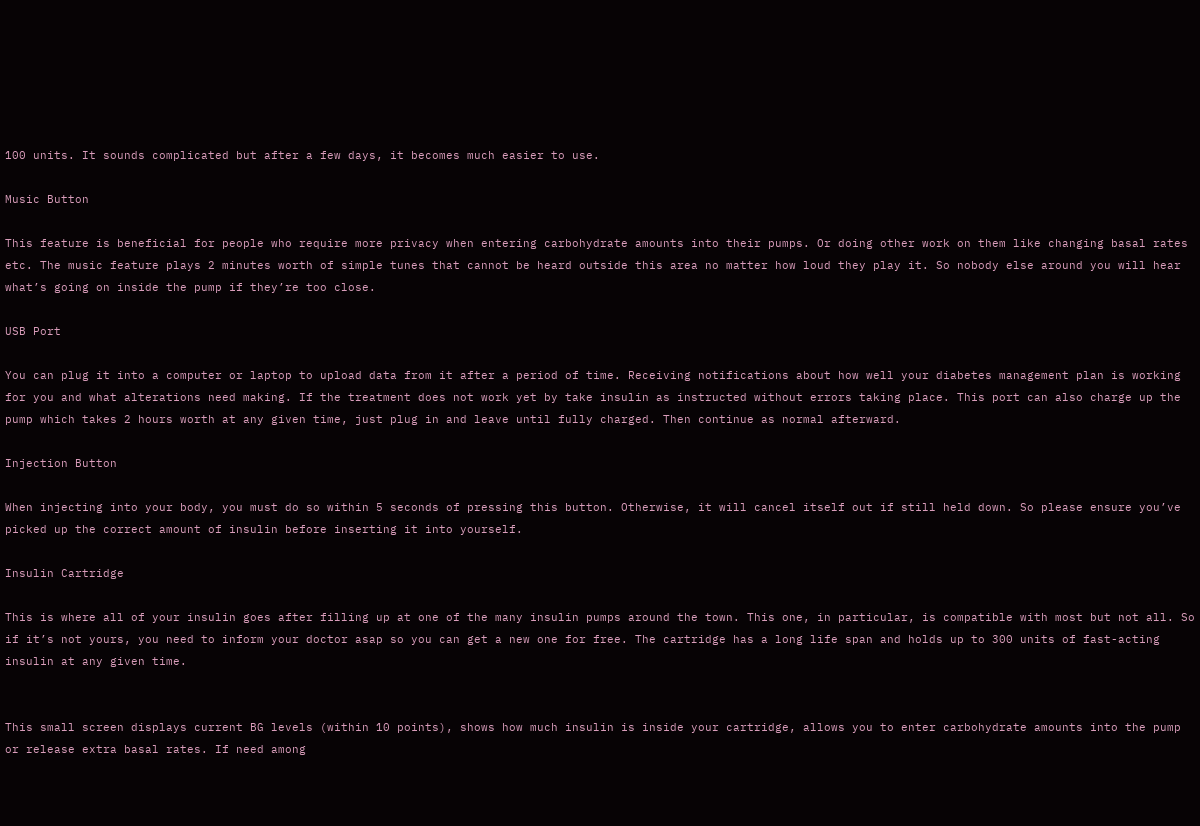100 units. It sounds complicated but after a few days, it becomes much easier to use.

Music Button

This feature is beneficial for people who require more privacy when entering carbohydrate amounts into their pumps. Or doing other work on them like changing basal rates etc. The music feature plays 2 minutes worth of simple tunes that cannot be heard outside this area no matter how loud they play it. So nobody else around you will hear what’s going on inside the pump if they’re too close.

USB Port

You can plug it into a computer or laptop to upload data from it after a period of time. Receiving notifications about how well your diabetes management plan is working for you and what alterations need making. If the treatment does not work yet by take insulin as instructed without errors taking place. This port can also charge up the pump which takes 2 hours worth at any given time, just plug in and leave until fully charged. Then continue as normal afterward.

Injection Button

When injecting into your body, you must do so within 5 seconds of pressing this button. Otherwise, it will cancel itself out if still held down. So please ensure you’ve picked up the correct amount of insulin before inserting it into yourself.

Insulin Cartridge

This is where all of your insulin goes after filling up at one of the many insulin pumps around the town. This one, in particular, is compatible with most but not all. So if it’s not yours, you need to inform your doctor asap so you can get a new one for free. The cartridge has a long life span and holds up to 300 units of fast-acting insulin at any given time.


This small screen displays current BG levels (within 10 points), shows how much insulin is inside your cartridge, allows you to enter carbohydrate amounts into the pump or release extra basal rates. If need among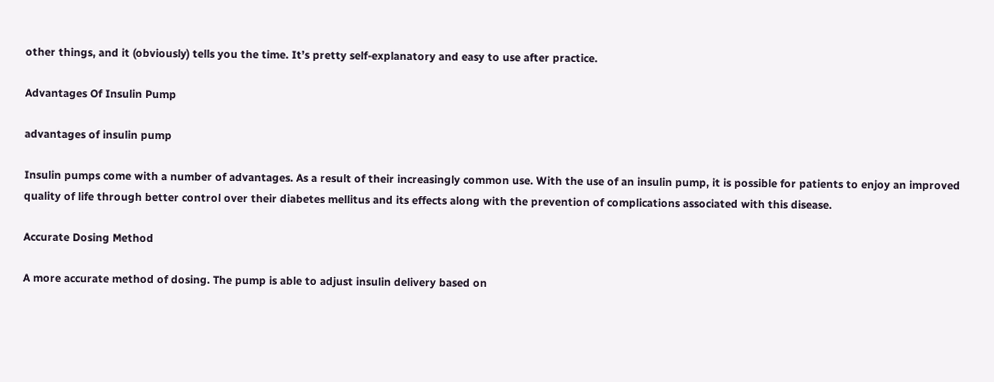other things, and it (obviously) tells you the time. It’s pretty self-explanatory and easy to use after practice.

Advantages Of Insulin Pump

advantages of insulin pump

Insulin pumps come with a number of advantages. As a result of their increasingly common use. With the use of an insulin pump, it is possible for patients to enjoy an improved quality of life through better control over their diabetes mellitus and its effects along with the prevention of complications associated with this disease.

Accurate Dosing Method

A more accurate method of dosing. The pump is able to adjust insulin delivery based on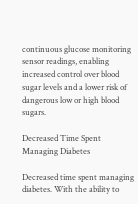continuous glucose monitoring sensor readings, enabling increased control over blood sugar levels and a lower risk of dangerous low or high blood sugars.

Decreased Time Spent Managing Diabetes

Decreased time spent managing diabetes. With the ability to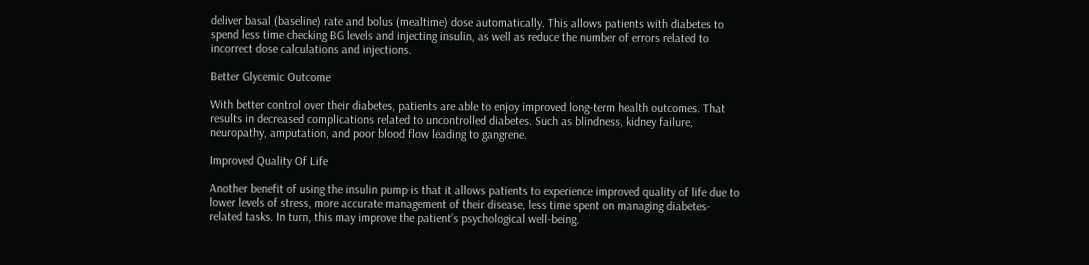deliver basal (baseline) rate and bolus (mealtime) dose automatically. This allows patients with diabetes to spend less time checking BG levels and injecting insulin, as well as reduce the number of errors related to incorrect dose calculations and injections.

Better Glycemic Outcome

With better control over their diabetes, patients are able to enjoy improved long-term health outcomes. That results in decreased complications related to uncontrolled diabetes. Such as blindness, kidney failure, neuropathy, amputation, and poor blood flow leading to gangrene.

Improved Quality Of Life

Another benefit of using the insulin pump is that it allows patients to experience improved quality of life due to lower levels of stress, more accurate management of their disease, less time spent on managing diabetes-related tasks. In turn, this may improve the patient’s psychological well-being.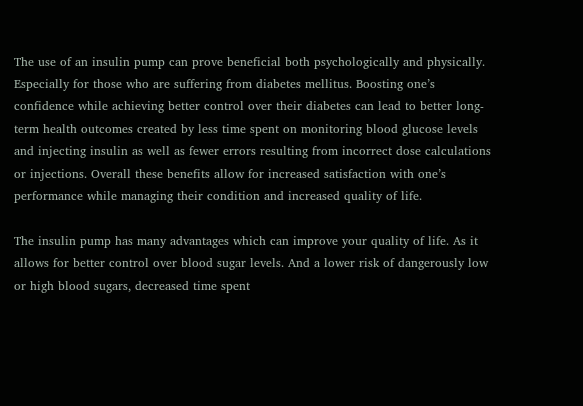The use of an insulin pump can prove beneficial both psychologically and physically. Especially for those who are suffering from diabetes mellitus. Boosting one’s confidence while achieving better control over their diabetes can lead to better long-term health outcomes created by less time spent on monitoring blood glucose levels and injecting insulin as well as fewer errors resulting from incorrect dose calculations or injections. Overall these benefits allow for increased satisfaction with one’s performance while managing their condition and increased quality of life.

The insulin pump has many advantages which can improve your quality of life. As it allows for better control over blood sugar levels. And a lower risk of dangerously low or high blood sugars, decreased time spent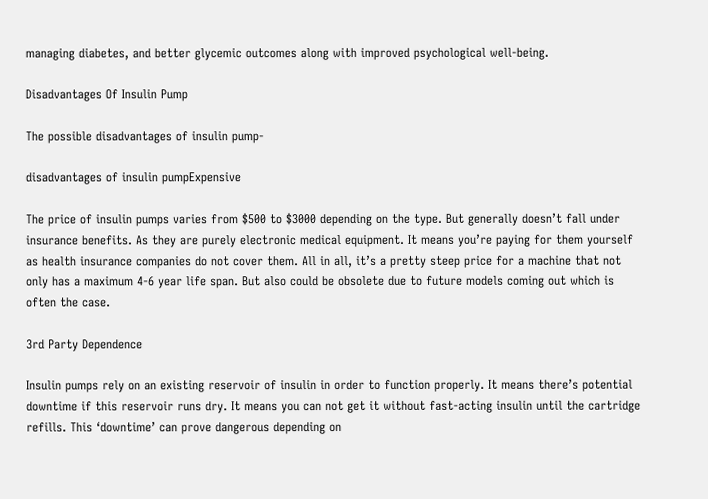managing diabetes, and better glycemic outcomes along with improved psychological well-being.

Disadvantages Of Insulin Pump

The possible disadvantages of insulin pump-

disadvantages of insulin pumpExpensive

The price of insulin pumps varies from $500 to $3000 depending on the type. But generally doesn’t fall under insurance benefits. As they are purely electronic medical equipment. It means you’re paying for them yourself as health insurance companies do not cover them. All in all, it’s a pretty steep price for a machine that not only has a maximum 4-6 year life span. But also could be obsolete due to future models coming out which is often the case.

3rd Party Dependence

Insulin pumps rely on an existing reservoir of insulin in order to function properly. It means there’s potential downtime if this reservoir runs dry. It means you can not get it without fast-acting insulin until the cartridge refills. This ‘downtime’ can prove dangerous depending on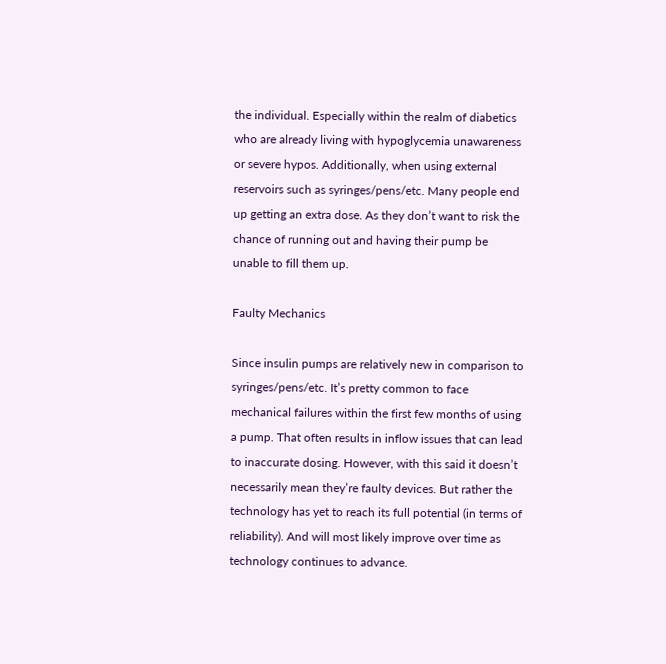the individual. Especially within the realm of diabetics who are already living with hypoglycemia unawareness or severe hypos. Additionally, when using external reservoirs such as syringes/pens/etc. Many people end up getting an extra dose. As they don’t want to risk the chance of running out and having their pump be unable to fill them up.

Faulty Mechanics

Since insulin pumps are relatively new in comparison to syringes/pens/etc. It’s pretty common to face mechanical failures within the first few months of using a pump. That often results in inflow issues that can lead to inaccurate dosing. However, with this said it doesn’t necessarily mean they’re faulty devices. But rather the technology has yet to reach its full potential (in terms of reliability). And will most likely improve over time as technology continues to advance.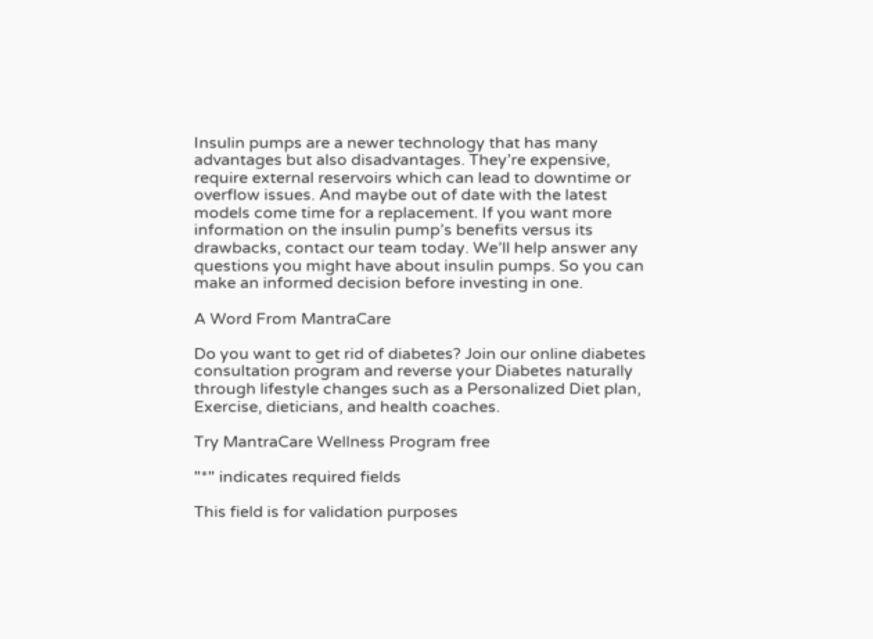Insulin pumps are a newer technology that has many advantages but also disadvantages. They’re expensive, require external reservoirs which can lead to downtime or overflow issues. And maybe out of date with the latest models come time for a replacement. If you want more information on the insulin pump’s benefits versus its drawbacks, contact our team today. We’ll help answer any questions you might have about insulin pumps. So you can make an informed decision before investing in one.

A Word From MantraCare

Do you want to get rid of diabetes? Join our online diabetes consultation program and reverse your Diabetes naturally through lifestyle changes such as a Personalized Diet plan, Exercise, dieticians, and health coaches.

Try MantraCare Wellness Program free

"*" indicates required fields

This field is for validation purposes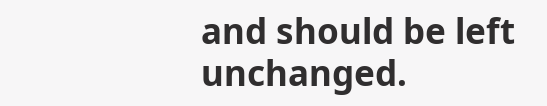and should be left unchanged.